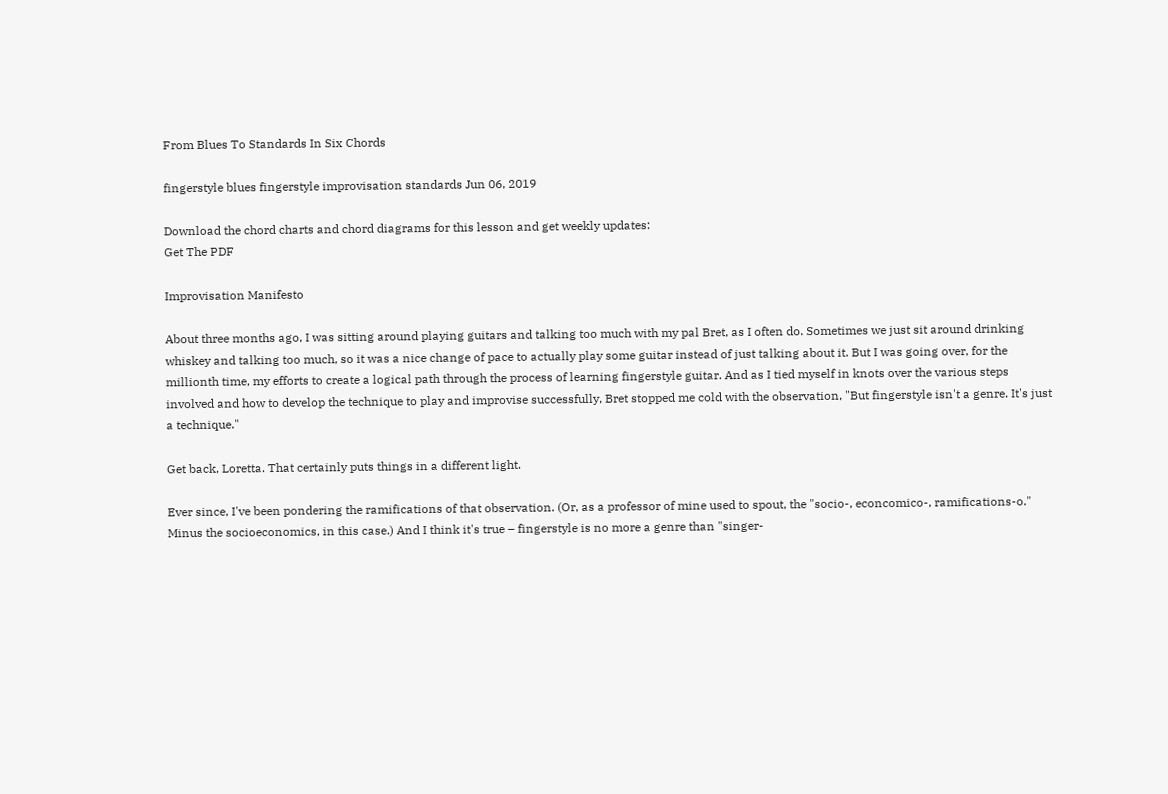From Blues To Standards In Six Chords

fingerstyle blues fingerstyle improvisation standards Jun 06, 2019

Download the chord charts and chord diagrams for this lesson and get weekly updates:
Get The PDF

Improvisation Manifesto

About three months ago, I was sitting around playing guitars and talking too much with my pal Bret, as I often do. Sometimes we just sit around drinking whiskey and talking too much, so it was a nice change of pace to actually play some guitar instead of just talking about it. But I was going over, for the millionth time, my efforts to create a logical path through the process of learning fingerstyle guitar. And as I tied myself in knots over the various steps involved and how to develop the technique to play and improvise successfully, Bret stopped me cold with the observation, "But fingerstyle isn't a genre. It's just a technique."

Get back, Loretta. That certainly puts things in a different light.

Ever since, I've been pondering the ramifications of that observation. (Or, as a professor of mine used to spout, the "socio-, econcomico-, ramifications-o." Minus the socioeconomics, in this case.) And I think it's true – fingerstyle is no more a genre than "singer-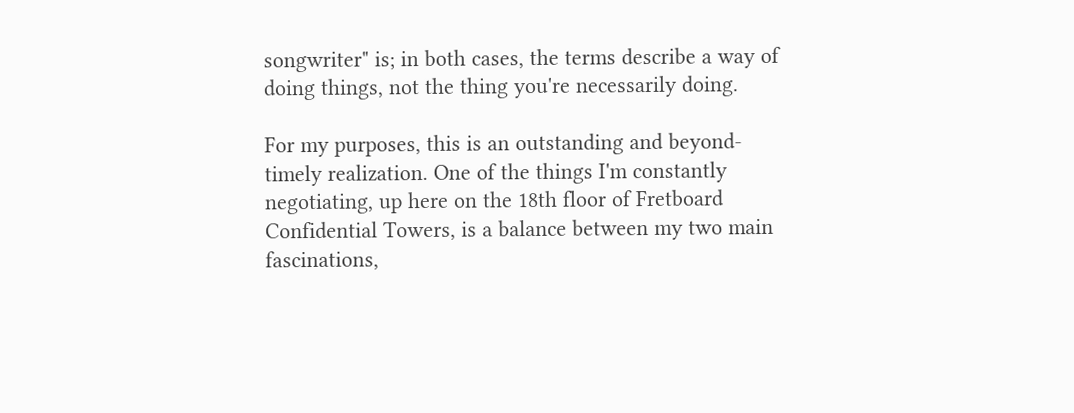songwriter" is; in both cases, the terms describe a way of doing things, not the thing you're necessarily doing.

For my purposes, this is an outstanding and beyond-timely realization. One of the things I'm constantly negotiating, up here on the 18th floor of Fretboard Confidential Towers, is a balance between my two main fascinations,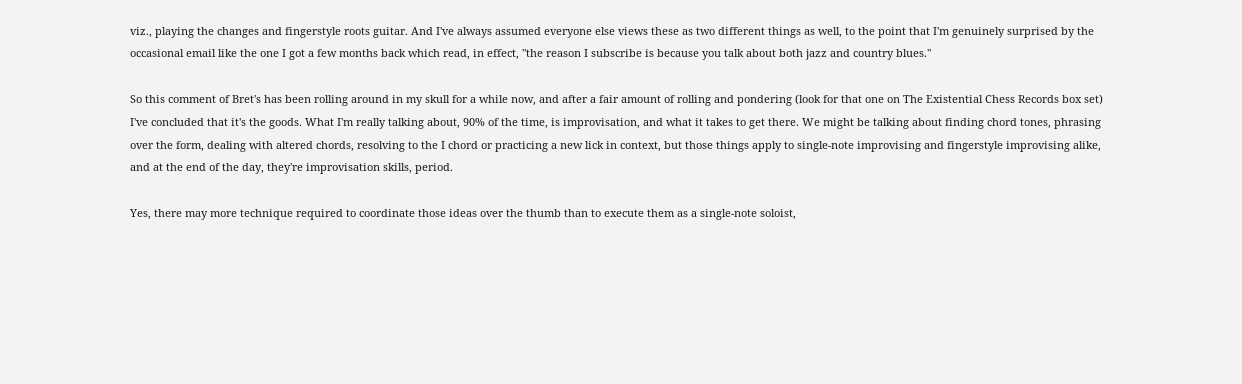viz., playing the changes and fingerstyle roots guitar. And I've always assumed everyone else views these as two different things as well, to the point that I'm genuinely surprised by the occasional email like the one I got a few months back which read, in effect, "the reason I subscribe is because you talk about both jazz and country blues."

So this comment of Bret's has been rolling around in my skull for a while now, and after a fair amount of rolling and pondering (look for that one on The Existential Chess Records box set) I've concluded that it's the goods. What I'm really talking about, 90% of the time, is improvisation, and what it takes to get there. We might be talking about finding chord tones, phrasing over the form, dealing with altered chords, resolving to the I chord or practicing a new lick in context, but those things apply to single-note improvising and fingerstyle improvising alike, and at the end of the day, they're improvisation skills, period.

Yes, there may more technique required to coordinate those ideas over the thumb than to execute them as a single-note soloist,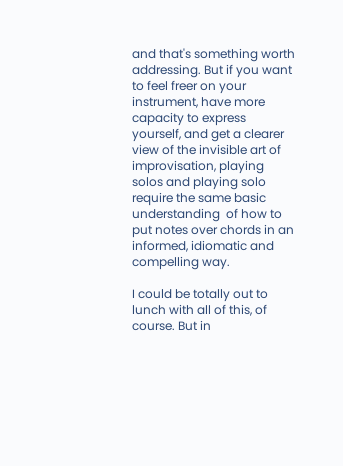and that's something worth addressing. But if you want to feel freer on your instrument, have more capacity to express yourself, and get a clearer view of the invisible art of improvisation, playing solos and playing solo require the same basic understanding  of how to put notes over chords in an informed, idiomatic and compelling way.

I could be totally out to lunch with all of this, of course. But in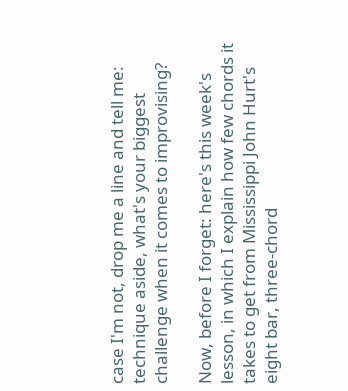case I'm not, drop me a line and tell me: technique aside, what's your biggest challenge when it comes to improvising?

Now, before I forget: here's this week's lesson, in which I explain how few chords it takes to get from Mississippi John Hurt's eight bar, three-chord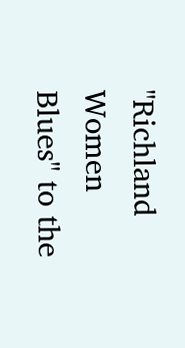"Richland Women Blues" to the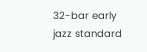32-bar early jazz standard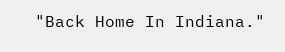"Back Home In Indiana."